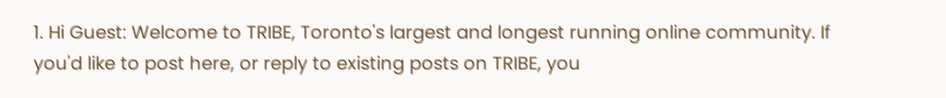1. Hi Guest: Welcome to TRIBE, Toronto's largest and longest running online community. If you'd like to post here, or reply to existing posts on TRIBE, you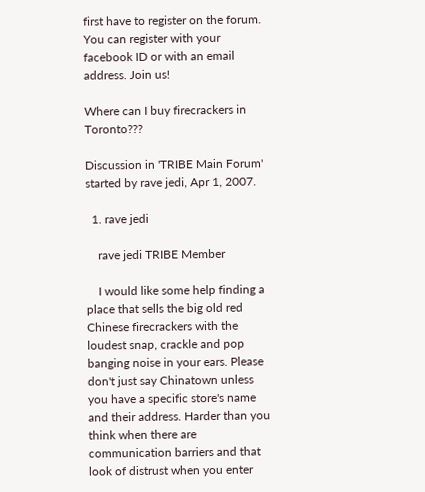first have to register on the forum. You can register with your facebook ID or with an email address. Join us!

Where can I buy firecrackers in Toronto???

Discussion in 'TRIBE Main Forum' started by rave jedi, Apr 1, 2007.

  1. rave jedi

    rave jedi TRIBE Member

    I would like some help finding a place that sells the big old red Chinese firecrackers with the loudest snap, crackle and pop banging noise in your ears. Please don't just say Chinatown unless you have a specific store's name and their address. Harder than you think when there are communication barriers and that look of distrust when you enter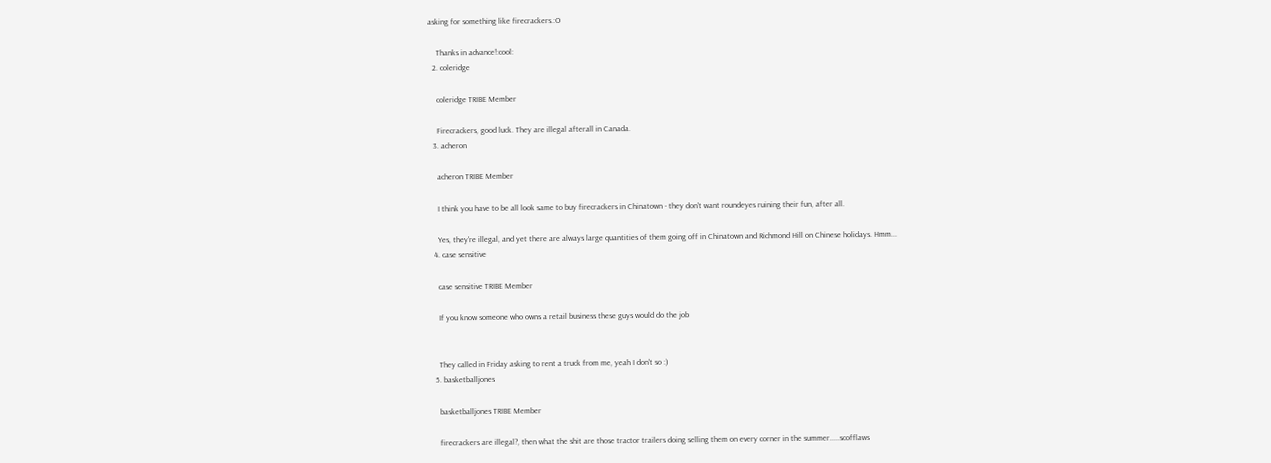asking for something like firecrackers.:O

    Thanks in advance!:cool:
  2. coleridge

    coleridge TRIBE Member

    Firecrackers, good luck. They are illegal afterall in Canada.
  3. acheron

    acheron TRIBE Member

    I think you have to be all look same to buy firecrackers in Chinatown - they don't want roundeyes ruining their fun, after all.

    Yes, they're illegal, and yet there are always large quantities of them going off in Chinatown and Richmond Hill on Chinese holidays. Hmm...
  4. case sensitive

    case sensitive TRIBE Member

    If you know someone who owns a retail business these guys would do the job


    They called in Friday asking to rent a truck from me, yeah I don't so :)
  5. basketballjones

    basketballjones TRIBE Member

    firecrackers are illegal?, then what the shit are those tractor trailers doing selling them on every corner in the summer.....scofflaws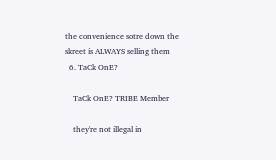the convenience sotre down the skreet is ALWAYS selling them
  6. TaCk OnE?

    TaCk OnE? TRIBE Member

    they're not illegal in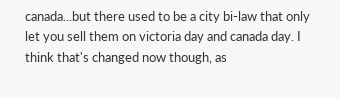canada...but there used to be a city bi-law that only let you sell them on victoria day and canada day. I think that's changed now though, as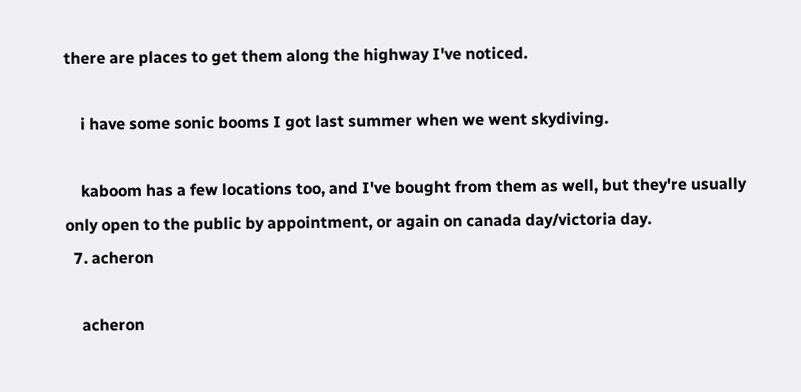there are places to get them along the highway I've noticed.

    i have some sonic booms I got last summer when we went skydiving.

    kaboom has a few locations too, and I've bought from them as well, but they're usually only open to the public by appointment, or again on canada day/victoria day.
  7. acheron

    acheron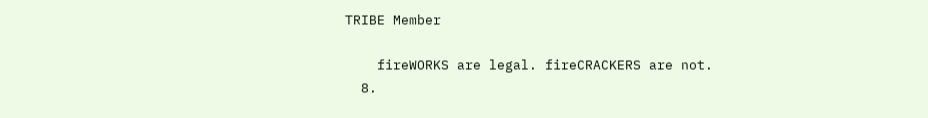TRIBE Member

    fireWORKS are legal. fireCRACKERS are not.
  8.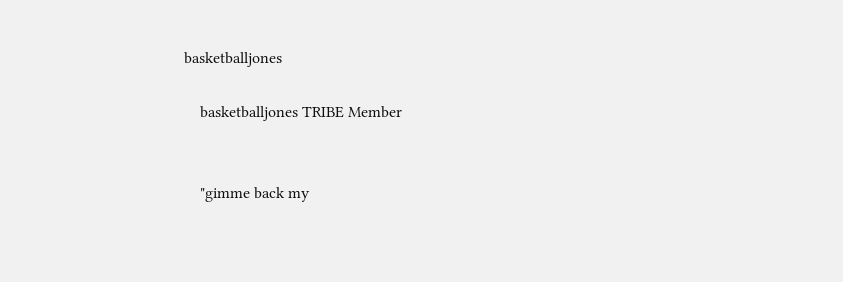basketballjones

    basketballjones TRIBE Member


    "gimme back my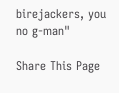birejackers, you no g-man"

Share This Page